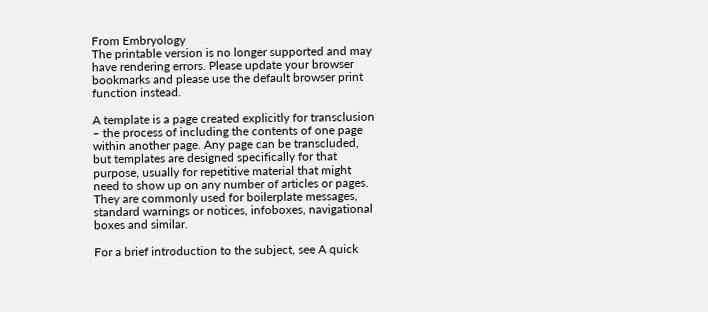From Embryology
The printable version is no longer supported and may have rendering errors. Please update your browser bookmarks and please use the default browser print function instead.

A template is a page created explicitly for transclusion – the process of including the contents of one page within another page. Any page can be transcluded, but templates are designed specifically for that purpose, usually for repetitive material that might need to show up on any number of articles or pages. They are commonly used for boilerplate messages, standard warnings or notices, infoboxes, navigational boxes and similar.

For a brief introduction to the subject, see A quick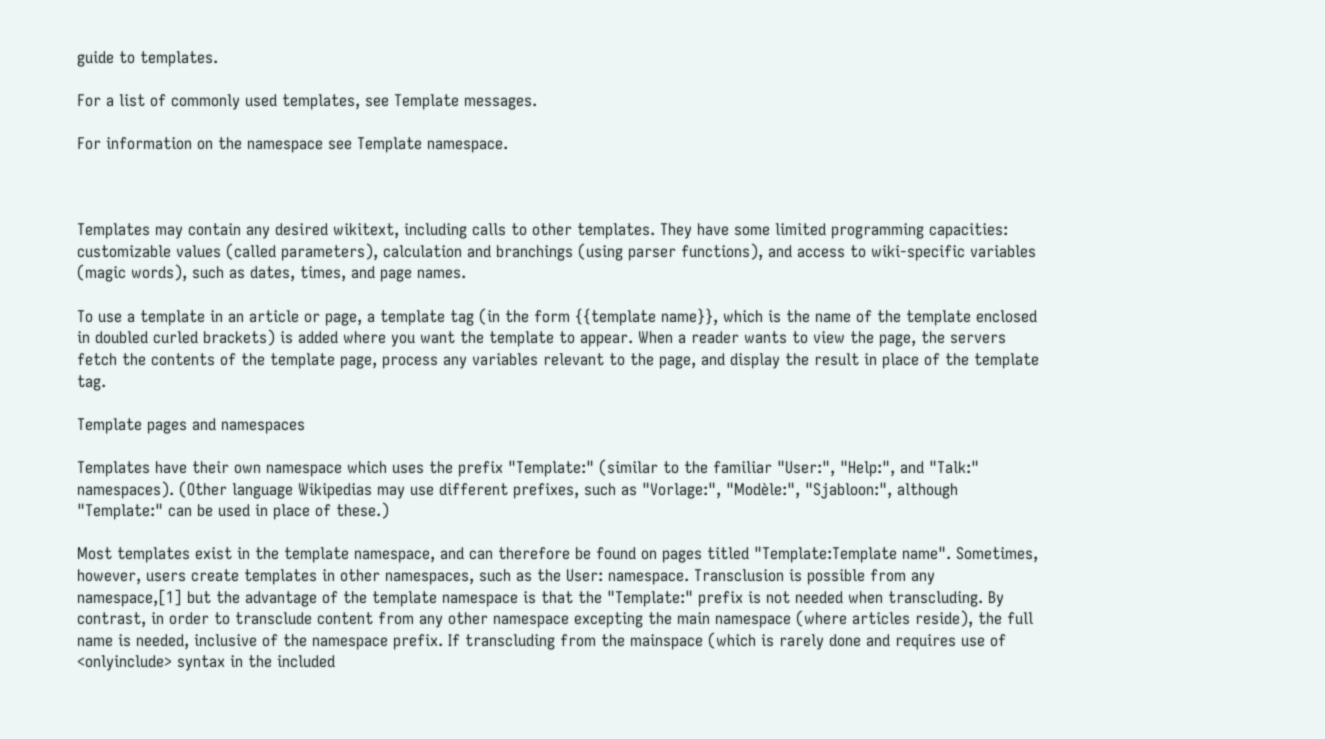guide to templates.

For a list of commonly used templates, see Template messages.

For information on the namespace see Template namespace.



Templates may contain any desired wikitext, including calls to other templates. They have some limited programming capacities: customizable values (called parameters), calculation and branchings (using parser functions), and access to wiki-specific variables (magic words), such as dates, times, and page names.

To use a template in an article or page, a template tag (in the form {{template name}}, which is the name of the template enclosed in doubled curled brackets) is added where you want the template to appear. When a reader wants to view the page, the servers fetch the contents of the template page, process any variables relevant to the page, and display the result in place of the template tag.

Template pages and namespaces

Templates have their own namespace which uses the prefix "Template:" (similar to the familiar "User:", "Help:", and "Talk:" namespaces). (Other language Wikipedias may use different prefixes, such as "Vorlage:", "Modèle:", "Sjabloon:", although "Template:" can be used in place of these.)

Most templates exist in the template namespace, and can therefore be found on pages titled "Template:Template name". Sometimes, however, users create templates in other namespaces, such as the User: namespace. Transclusion is possible from any namespace,[1] but the advantage of the template namespace is that the "Template:" prefix is not needed when transcluding. By contrast, in order to transclude content from any other namespace excepting the main namespace (where articles reside), the full name is needed, inclusive of the namespace prefix. If transcluding from the mainspace (which is rarely done and requires use of <onlyinclude> syntax in the included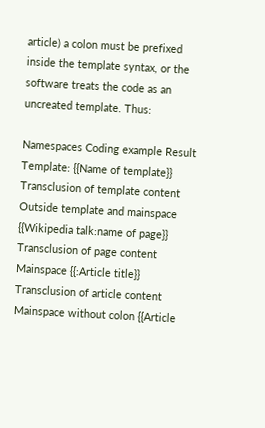article) a colon must be prefixed inside the template syntax, or the software treats the code as an uncreated template. Thus:

Namespaces Coding example Result
Template: {{Name of template}} Transclusion of template content
Outside template and mainspace {{Wikipedia talk:name of page}} Transclusion of page content
Mainspace {{:Article title}} Transclusion of article content
Mainspace without colon {{Article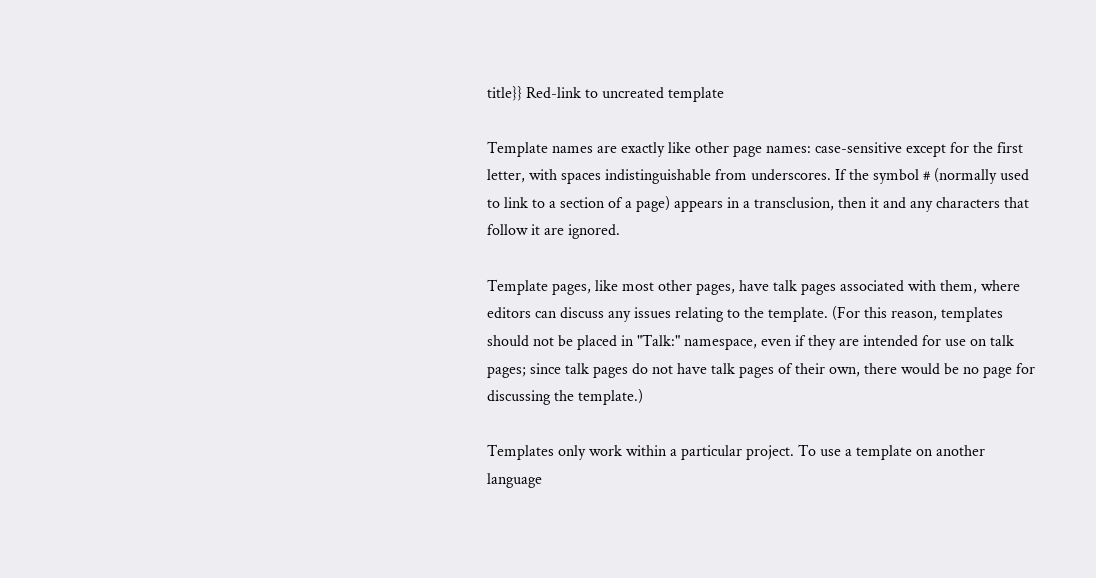title}} Red-link to uncreated template

Template names are exactly like other page names: case-sensitive except for the first letter, with spaces indistinguishable from underscores. If the symbol # (normally used to link to a section of a page) appears in a transclusion, then it and any characters that follow it are ignored.

Template pages, like most other pages, have talk pages associated with them, where editors can discuss any issues relating to the template. (For this reason, templates should not be placed in "Talk:" namespace, even if they are intended for use on talk pages; since talk pages do not have talk pages of their own, there would be no page for discussing the template.)

Templates only work within a particular project. To use a template on another language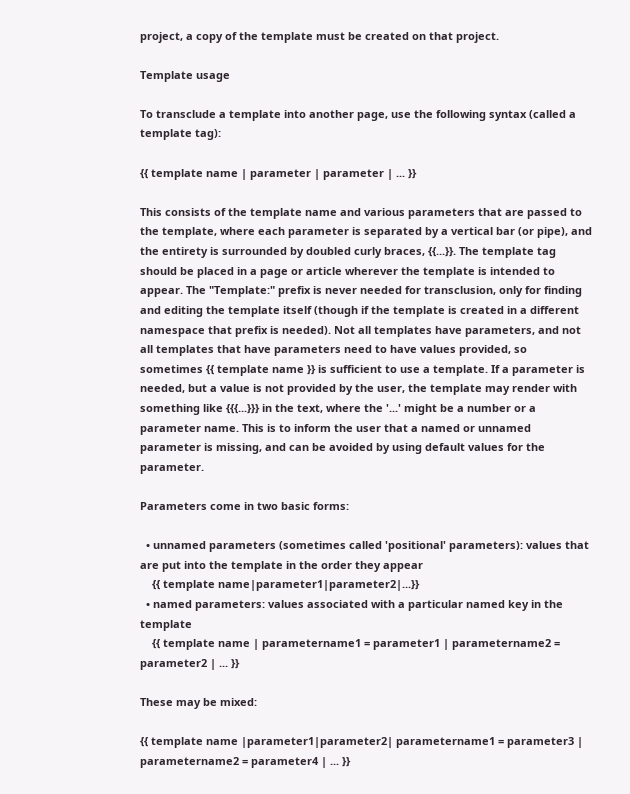project, a copy of the template must be created on that project.

Template usage

To transclude a template into another page, use the following syntax (called a template tag):

{{ template name | parameter | parameter | ... }}

This consists of the template name and various parameters that are passed to the template, where each parameter is separated by a vertical bar (or pipe), and the entirety is surrounded by doubled curly braces, {{...}}. The template tag should be placed in a page or article wherever the template is intended to appear. The "Template:" prefix is never needed for transclusion, only for finding and editing the template itself (though if the template is created in a different namespace that prefix is needed). Not all templates have parameters, and not all templates that have parameters need to have values provided, so sometimes {{ template name }} is sufficient to use a template. If a parameter is needed, but a value is not provided by the user, the template may render with something like {{{...}}} in the text, where the '...' might be a number or a parameter name. This is to inform the user that a named or unnamed parameter is missing, and can be avoided by using default values for the parameter.

Parameters come in two basic forms:

  • unnamed parameters (sometimes called 'positional' parameters): values that are put into the template in the order they appear
    {{ template name|parameter1|parameter2|...}}
  • named parameters: values associated with a particular named key in the template
    {{ template name | parametername1 = parameter1 | parametername2 = parameter2 | ... }}

These may be mixed:

{{ template name |parameter1|parameter2| parametername1 = parameter3 | parametername2 = parameter4 | ... }}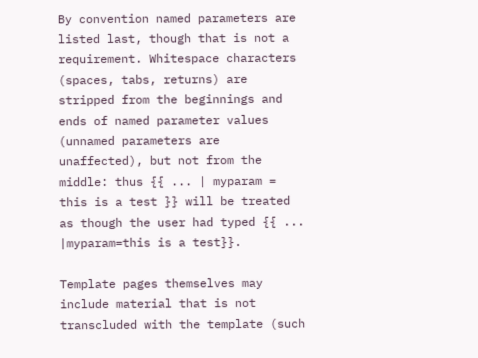By convention named parameters are listed last, though that is not a requirement. Whitespace characters (spaces, tabs, returns) are stripped from the beginnings and ends of named parameter values (unnamed parameters are unaffected), but not from the middle: thus {{ ... | myparam = this is a test }} will be treated as though the user had typed {{ ... |myparam=this is a test}}.

Template pages themselves may include material that is not transcluded with the template (such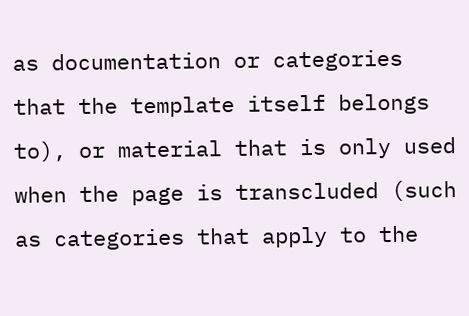as documentation or categories that the template itself belongs to), or material that is only used when the page is transcluded (such as categories that apply to the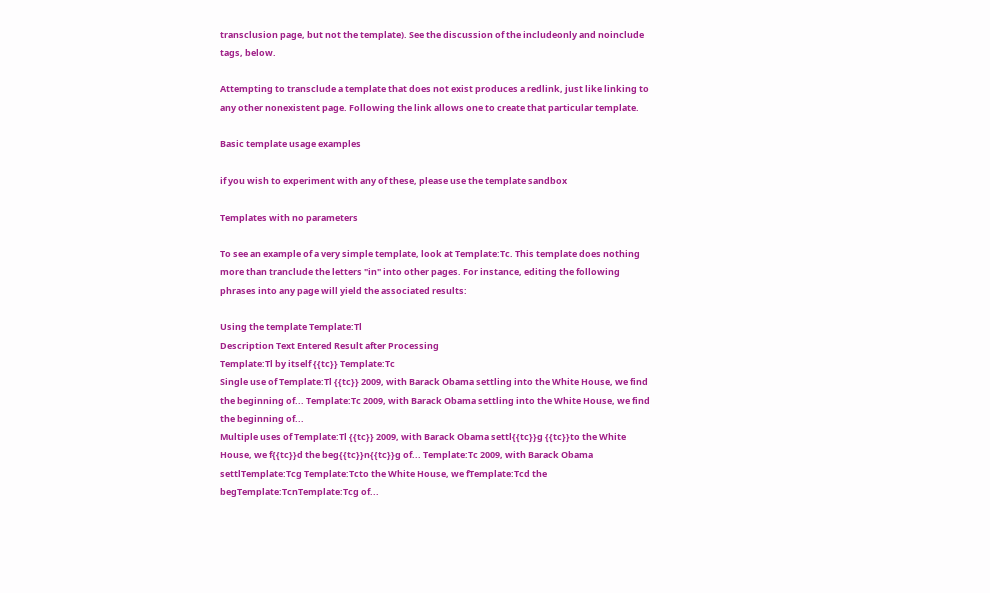transclusion page, but not the template). See the discussion of the includeonly and noinclude tags, below.

Attempting to transclude a template that does not exist produces a redlink, just like linking to any other nonexistent page. Following the link allows one to create that particular template.

Basic template usage examples

if you wish to experiment with any of these, please use the template sandbox

Templates with no parameters

To see an example of a very simple template, look at Template:Tc. This template does nothing more than tranclude the letters "in" into other pages. For instance, editing the following phrases into any page will yield the associated results:

Using the template Template:Tl
Description Text Entered Result after Processing
Template:Tl by itself {{tc}} Template:Tc
Single use of Template:Tl {{tc}} 2009, with Barack Obama settling into the White House, we find the beginning of... Template:Tc 2009, with Barack Obama settling into the White House, we find the beginning of...
Multiple uses of Template:Tl {{tc}} 2009, with Barack Obama settl{{tc}}g {{tc}}to the White House, we f{{tc}}d the beg{{tc}}n{{tc}}g of... Template:Tc 2009, with Barack Obama settlTemplate:Tcg Template:Tcto the White House, we fTemplate:Tcd the begTemplate:TcnTemplate:Tcg of...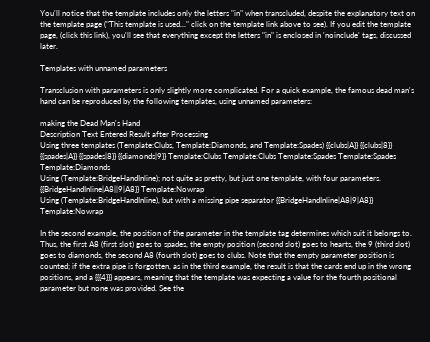You'll notice that the template includes only the letters "in" when transcluded, despite the explanatory text on the template page ("This template is used..." click on the template link above to see). If you edit the template page, (click this link), you'll see that everything except the letters "in" is enclosed in 'noinclude' tags, discussed later.

Templates with unnamed parameters

Transclusion with parameters is only slightly more complicated. For a quick example, the famous dead man's hand can be reproduced by the following templates, using unnamed parameters:

making the Dead Man's Hand
Description Text Entered Result after Processing
Using three templates (Template:Clubs, Template:Diamonds, and Template:Spades) {{clubs|A}} {{clubs|8}} {{spades|A}} {{spades|8}} {{diamonds|9}} Template:Clubs Template:Clubs Template:Spades Template:Spades Template:Diamonds
Using (Template:BridgeHandInline); not quite as pretty, but just one template, with four parameters. {{BridgeHandInline|A8||9|A8}} Template:Nowrap
Using (Template:BridgeHandInline), but with a missing pipe separator {{BridgeHandInline|A8|9|A8}} Template:Nowrap

In the second example, the position of the parameter in the template tag determines which suit it belongs to. Thus, the first A8 (first slot) goes to spades, the empty position (second slot) goes to hearts, the 9 (third slot) goes to diamonds, the second A8 (fourth slot) goes to clubs. Note that the empty parameter position is counted; if the extra pipe is forgotten, as in the third example, the result is that the cards end up in the wrong positions, and a {{{4}}} appears, meaning that the template was expecting a value for the fourth positional parameter but none was provided. See the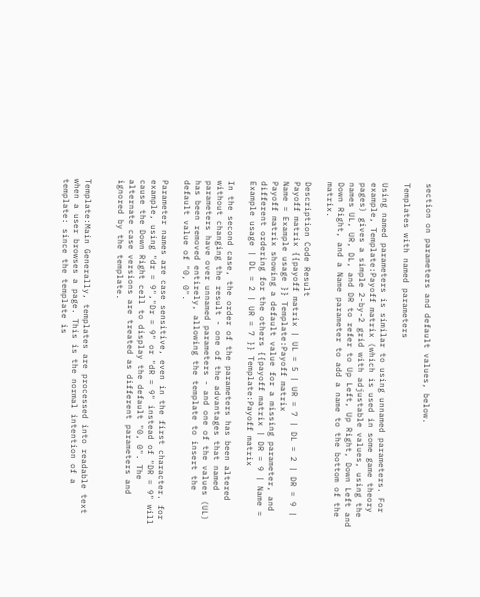section on parameters and default values, below.

Templates with named parameters

Using named parameters is similar to using unnamed parameters. For example, Template:Payoff matrix (which is used in some game theory pages) gives a simple 2-by-2 grid with adjustable values, using the names UL, UR, DL, and DR to refer to Up Left, Up Right, Down Left and Down Right, and a Name parameter to add a name to the bottom of the matrix.

Description Code Result
Payoff matrix {{payoff matrix | UL = 5 | UR = 7 | DL = 2 | DR = 9 | Name = Example usage }} Template:Payoff matrix
Payoff matrix showing a default value for a missing parameter, and different ordering for the others {{payoff matrix | DR = 9 | Name = Example usage | DL = 2 | UR = 7 }} Template:Payoff matrix

In the second case, the order of the parameters has been altered without changing the result - one of the advantages that named parameters have over unnamed parameters - and one of the values (UL) has been removed entirely, allowing the template to insert the default value of "0, 0".

Parameter names are case sensitive, even in the first character. for example, using "dr = 9","Dr = 9" or "dR = 9" instead of "DR = 9" will cause the Down Right cell to display the default "0, 0". The alternate case versions are treated as different parameters and ignored by the template.


Template:Main Generally, templates are processed into readable text when a user browses a page. This is the normal intention of a template: since the template is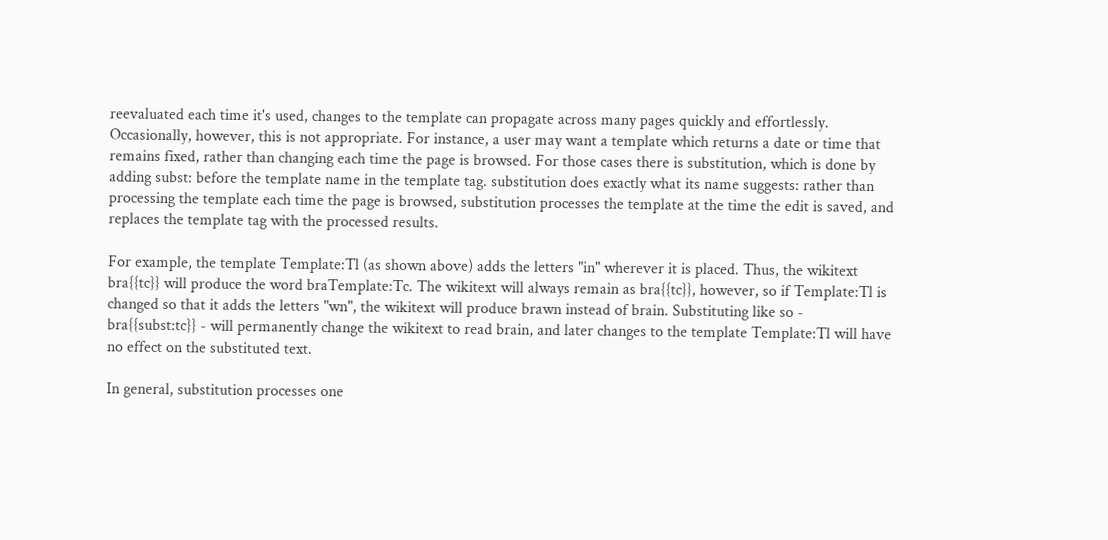reevaluated each time it's used, changes to the template can propagate across many pages quickly and effortlessly. Occasionally, however, this is not appropriate. For instance, a user may want a template which returns a date or time that remains fixed, rather than changing each time the page is browsed. For those cases there is substitution, which is done by adding subst: before the template name in the template tag. substitution does exactly what its name suggests: rather than processing the template each time the page is browsed, substitution processes the template at the time the edit is saved, and replaces the template tag with the processed results.

For example, the template Template:Tl (as shown above) adds the letters "in" wherever it is placed. Thus, the wikitext bra{{tc}} will produce the word braTemplate:Tc. The wikitext will always remain as bra{{tc}}, however, so if Template:Tl is changed so that it adds the letters "wn", the wikitext will produce brawn instead of brain. Substituting like so - bra{{subst:tc}} - will permanently change the wikitext to read brain, and later changes to the template Template:Tl will have no effect on the substituted text.

In general, substitution processes one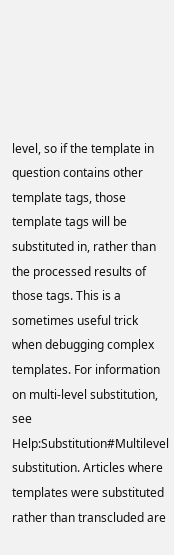level, so if the template in question contains other template tags, those template tags will be substituted in, rather than the processed results of those tags. This is a sometimes useful trick when debugging complex templates. For information on multi-level substitution, see Help:Substitution#Multilevel substitution. Articles where templates were substituted rather than transcluded are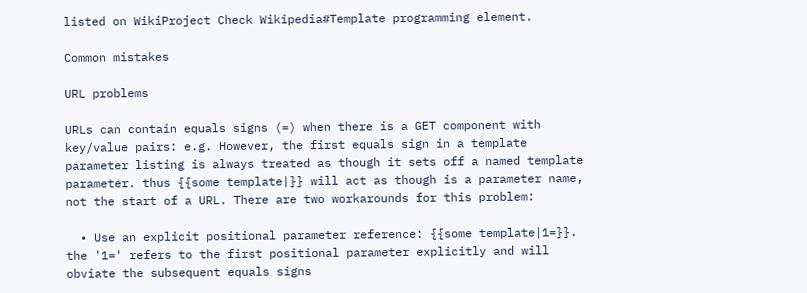listed on WikiProject Check Wikipedia#Template programming element.

Common mistakes

URL problems

URLs can contain equals signs (=) when there is a GET component with key/value pairs: e.g. However, the first equals sign in a template parameter listing is always treated as though it sets off a named template parameter. thus {{some template|}} will act as though is a parameter name, not the start of a URL. There are two workarounds for this problem:

  • Use an explicit positional parameter reference: {{some template|1=}}. the '1=' refers to the first positional parameter explicitly and will obviate the subsequent equals signs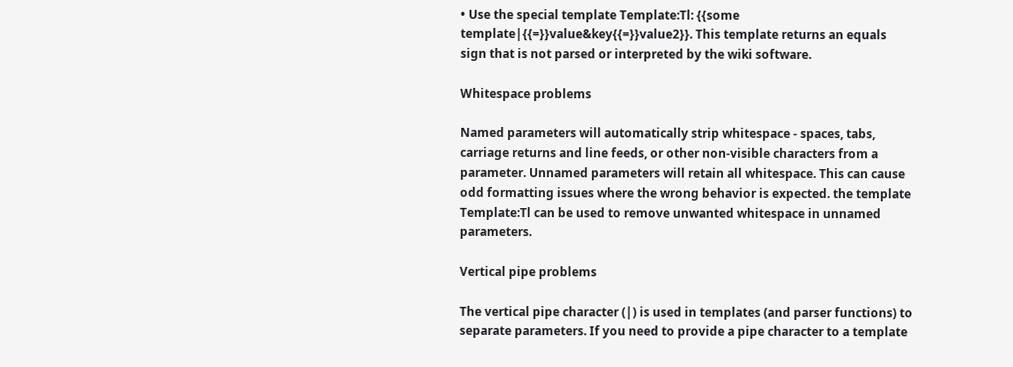• Use the special template Template:Tl: {{some template|{{=}}value&key{{=}}value2}}. This template returns an equals sign that is not parsed or interpreted by the wiki software.

Whitespace problems

Named parameters will automatically strip whitespace - spaces, tabs, carriage returns and line feeds, or other non-visible characters from a parameter. Unnamed parameters will retain all whitespace. This can cause odd formatting issues where the wrong behavior is expected. the template Template:Tl can be used to remove unwanted whitespace in unnamed parameters.

Vertical pipe problems

The vertical pipe character (|) is used in templates (and parser functions) to separate parameters. If you need to provide a pipe character to a template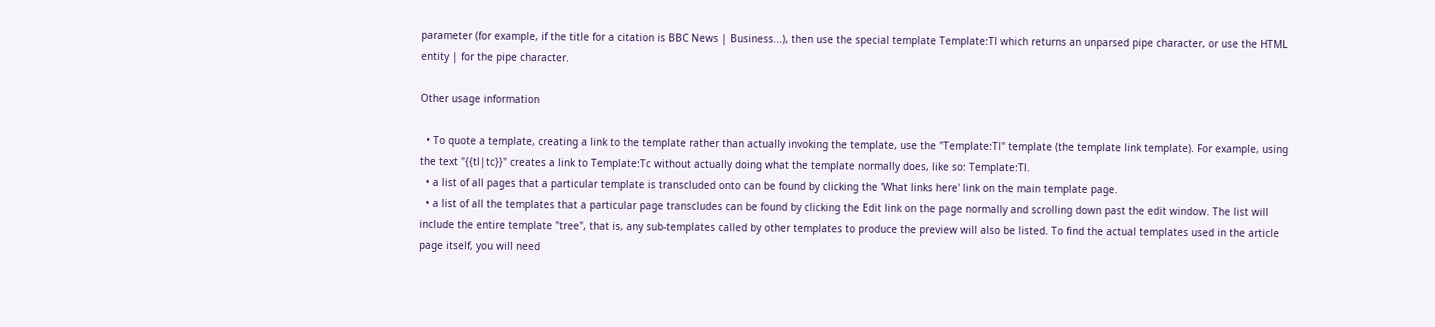parameter (for example, if the title for a citation is BBC News | Business...), then use the special template Template:Tl which returns an unparsed pipe character, or use the HTML entity | for the pipe character.

Other usage information

  • To quote a template, creating a link to the template rather than actually invoking the template, use the "Template:Tl" template (the template link template). For example, using the text "{{tl|tc}}" creates a link to Template:Tc without actually doing what the template normally does, like so: Template:Tl.
  • a list of all pages that a particular template is transcluded onto can be found by clicking the 'What links here' link on the main template page.
  • a list of all the templates that a particular page transcludes can be found by clicking the Edit link on the page normally and scrolling down past the edit window. The list will include the entire template "tree", that is, any sub-templates called by other templates to produce the preview will also be listed. To find the actual templates used in the article page itself, you will need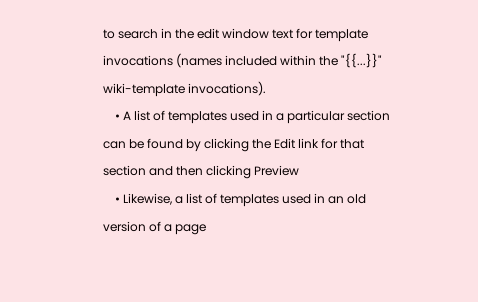to search in the edit window text for template invocations (names included within the "{{...}}" wiki-template invocations).
    • A list of templates used in a particular section can be found by clicking the Edit link for that section and then clicking Preview
    • Likewise, a list of templates used in an old version of a page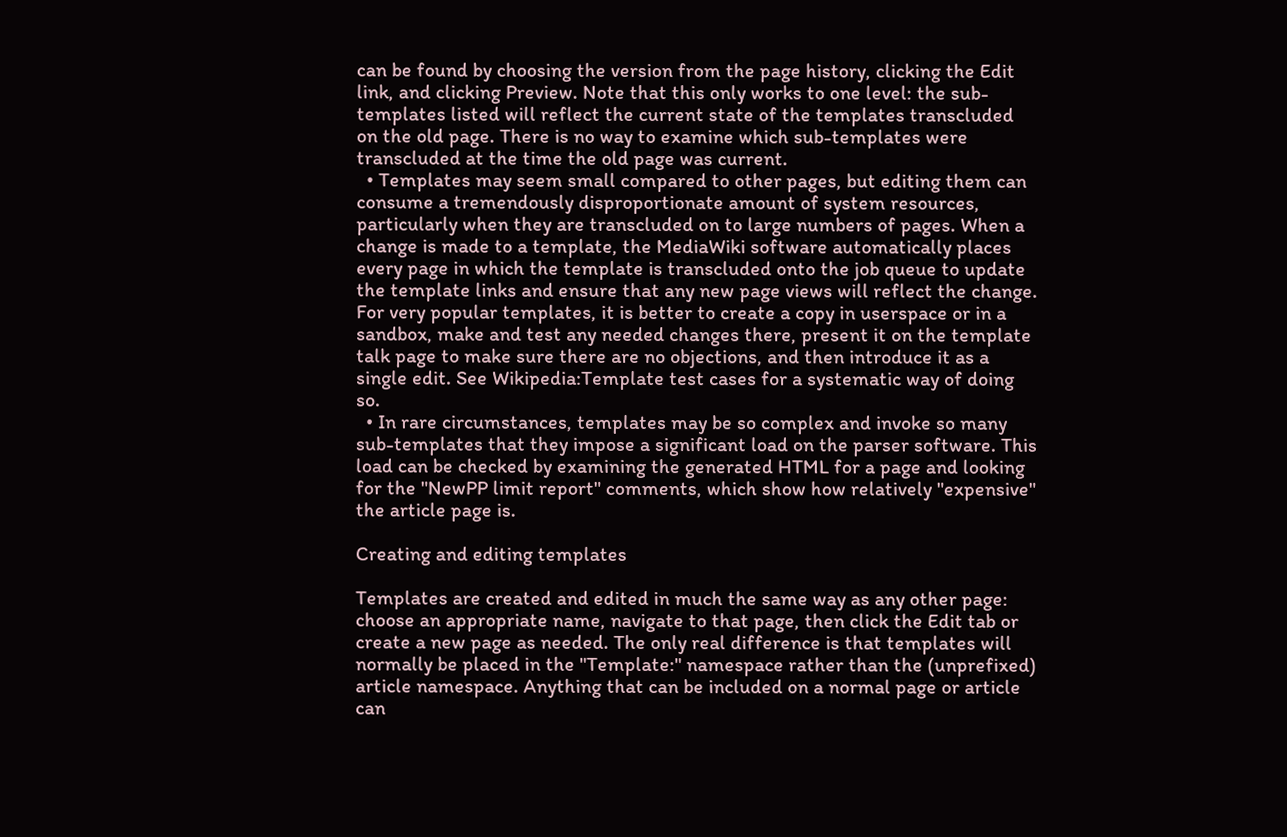can be found by choosing the version from the page history, clicking the Edit link, and clicking Preview. Note that this only works to one level: the sub-templates listed will reflect the current state of the templates transcluded on the old page. There is no way to examine which sub-templates were transcluded at the time the old page was current.
  • Templates may seem small compared to other pages, but editing them can consume a tremendously disproportionate amount of system resources, particularly when they are transcluded on to large numbers of pages. When a change is made to a template, the MediaWiki software automatically places every page in which the template is transcluded onto the job queue to update the template links and ensure that any new page views will reflect the change. For very popular templates, it is better to create a copy in userspace or in a sandbox, make and test any needed changes there, present it on the template talk page to make sure there are no objections, and then introduce it as a single edit. See Wikipedia:Template test cases for a systematic way of doing so.
  • In rare circumstances, templates may be so complex and invoke so many sub-templates that they impose a significant load on the parser software. This load can be checked by examining the generated HTML for a page and looking for the "NewPP limit report" comments, which show how relatively "expensive" the article page is.

Creating and editing templates

Templates are created and edited in much the same way as any other page: choose an appropriate name, navigate to that page, then click the Edit tab or create a new page as needed. The only real difference is that templates will normally be placed in the "Template:" namespace rather than the (unprefixed) article namespace. Anything that can be included on a normal page or article can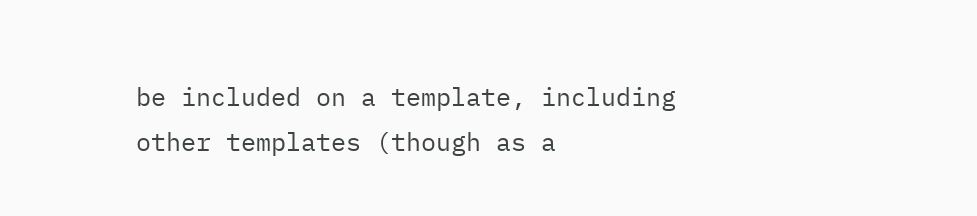be included on a template, including other templates (though as a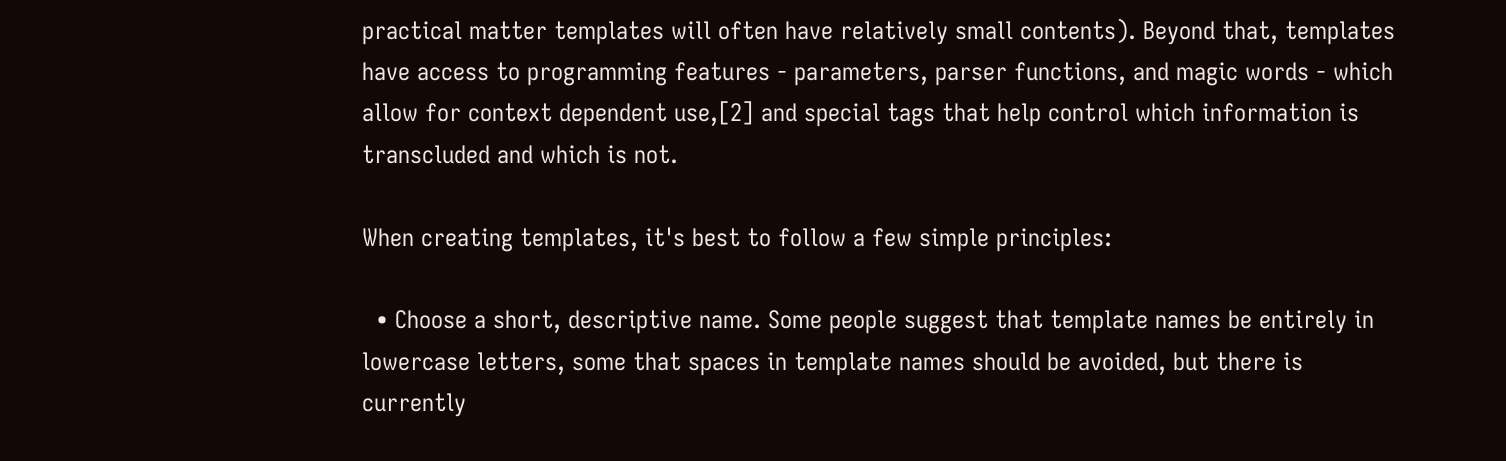practical matter templates will often have relatively small contents). Beyond that, templates have access to programming features - parameters, parser functions, and magic words - which allow for context dependent use,[2] and special tags that help control which information is transcluded and which is not.

When creating templates, it's best to follow a few simple principles:

  • Choose a short, descriptive name. Some people suggest that template names be entirely in lowercase letters, some that spaces in template names should be avoided, but there is currently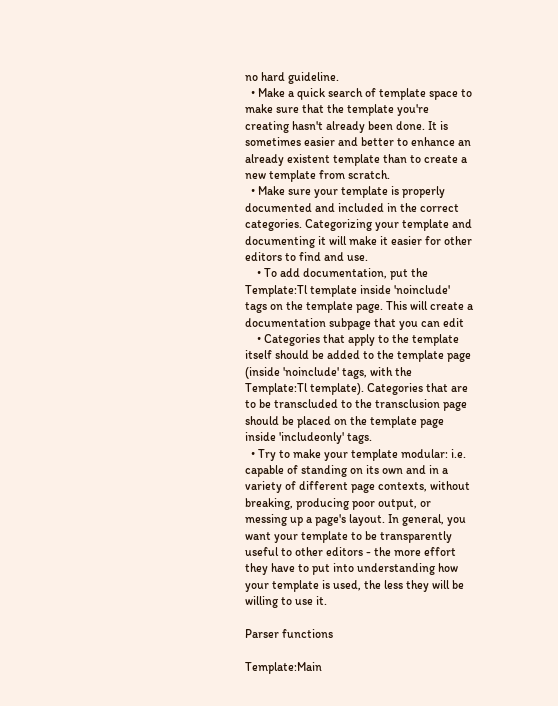no hard guideline.
  • Make a quick search of template space to make sure that the template you're creating hasn't already been done. It is sometimes easier and better to enhance an already existent template than to create a new template from scratch.
  • Make sure your template is properly documented and included in the correct categories. Categorizing your template and documenting it will make it easier for other editors to find and use.
    • To add documentation, put the Template:Tl template inside 'noinclude' tags on the template page. This will create a documentation subpage that you can edit
    • Categories that apply to the template itself should be added to the template page (inside 'noinclude' tags, with the Template:Tl template). Categories that are to be transcluded to the transclusion page should be placed on the template page inside 'includeonly' tags.
  • Try to make your template modular: i.e. capable of standing on its own and in a variety of different page contexts, without breaking, producing poor output, or messing up a page's layout. In general, you want your template to be transparently useful to other editors - the more effort they have to put into understanding how your template is used, the less they will be willing to use it.

Parser functions

Template:Main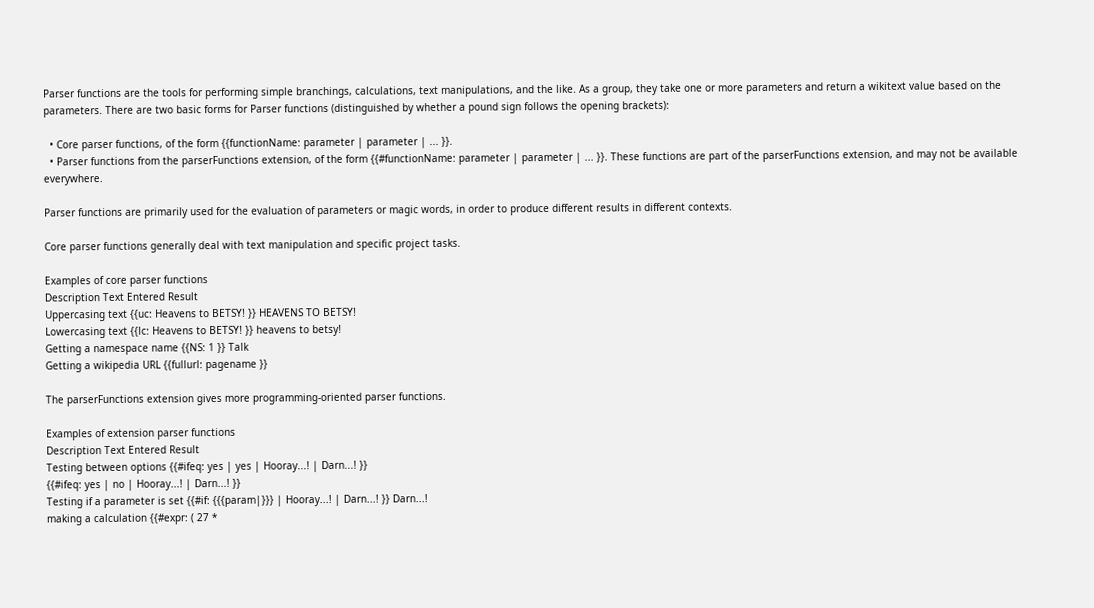Parser functions are the tools for performing simple branchings, calculations, text manipulations, and the like. As a group, they take one or more parameters and return a wikitext value based on the parameters. There are two basic forms for Parser functions (distinguished by whether a pound sign follows the opening brackets):

  • Core parser functions, of the form {{functionName: parameter | parameter | ... }}.
  • Parser functions from the parserFunctions extension, of the form {{#functionName: parameter | parameter | ... }}. These functions are part of the parserFunctions extension, and may not be available everywhere.

Parser functions are primarily used for the evaluation of parameters or magic words, in order to produce different results in different contexts.

Core parser functions generally deal with text manipulation and specific project tasks.

Examples of core parser functions
Description Text Entered Result
Uppercasing text {{uc: Heavens to BETSY! }} HEAVENS TO BETSY!
Lowercasing text {{lc: Heavens to BETSY! }} heavens to betsy!
Getting a namespace name {{NS: 1 }} Talk
Getting a wikipedia URL {{fullurl: pagename }}

The parserFunctions extension gives more programming-oriented parser functions.

Examples of extension parser functions
Description Text Entered Result
Testing between options {{#ifeq: yes | yes | Hooray...! | Darn...! }}
{{#ifeq: yes | no | Hooray...! | Darn...! }}
Testing if a parameter is set {{#if: {{{param|}}} | Hooray...! | Darn...! }} Darn...!
making a calculation {{#expr: ( 27 *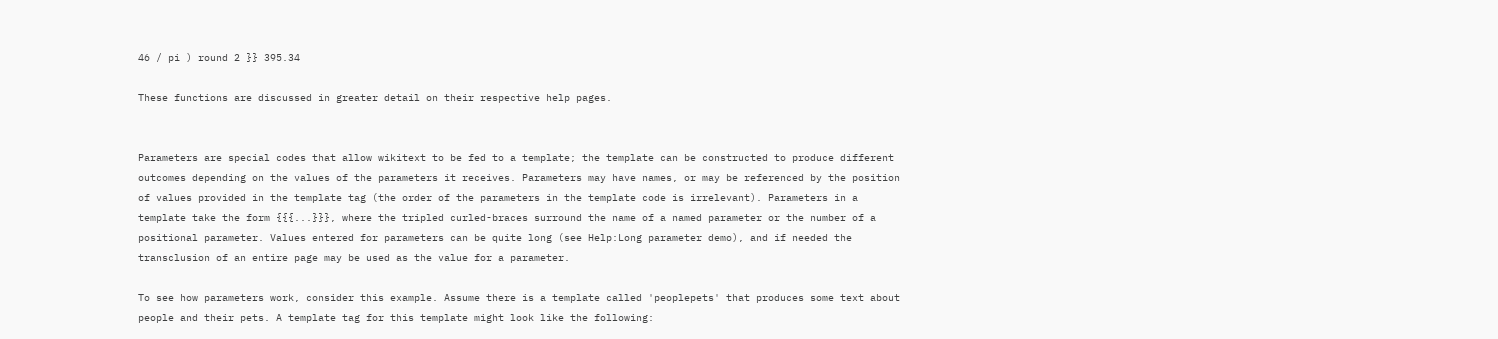46 / pi ) round 2 }} 395.34

These functions are discussed in greater detail on their respective help pages.


Parameters are special codes that allow wikitext to be fed to a template; the template can be constructed to produce different outcomes depending on the values of the parameters it receives. Parameters may have names, or may be referenced by the position of values provided in the template tag (the order of the parameters in the template code is irrelevant). Parameters in a template take the form {{{...}}}, where the tripled curled-braces surround the name of a named parameter or the number of a positional parameter. Values entered for parameters can be quite long (see Help:Long parameter demo), and if needed the transclusion of an entire page may be used as the value for a parameter.

To see how parameters work, consider this example. Assume there is a template called 'peoplepets' that produces some text about people and their pets. A template tag for this template might look like the following: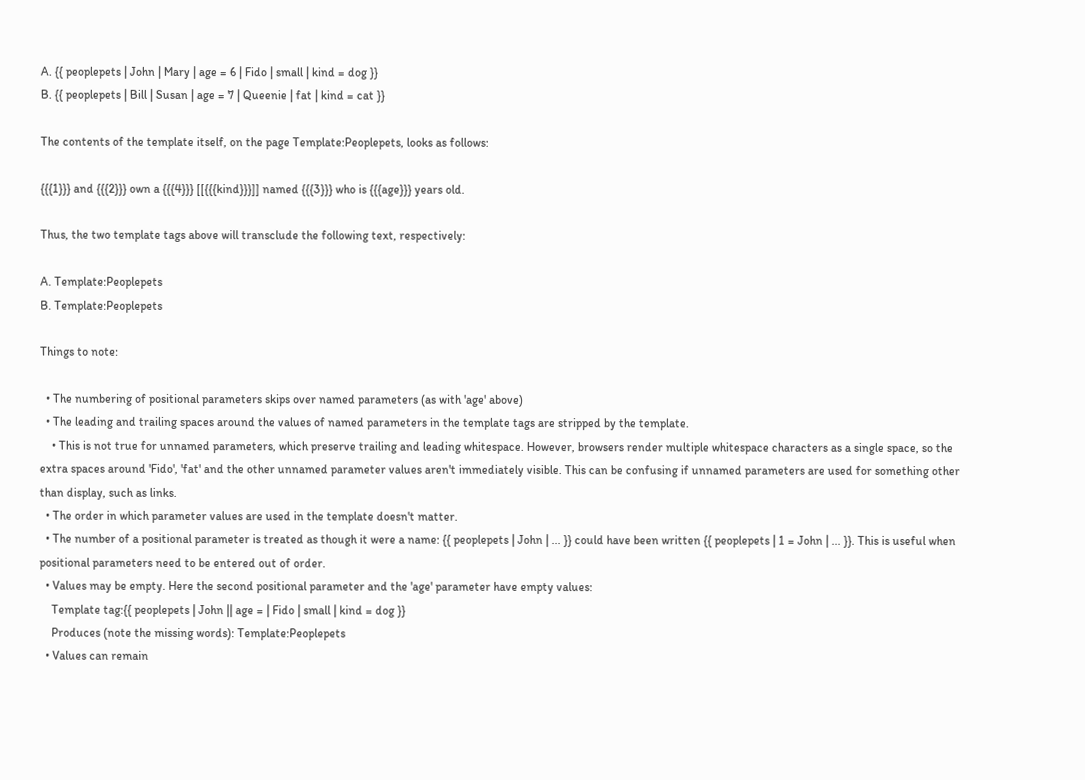A. {{ peoplepets | John | Mary | age = 6 | Fido | small | kind = dog }}
B. {{ peoplepets | Bill | Susan | age = 7 | Queenie | fat | kind = cat }}

The contents of the template itself, on the page Template:Peoplepets, looks as follows:

{{{1}}} and {{{2}}} own a {{{4}}} [[{{{kind}}}]] named {{{3}}} who is {{{age}}} years old.

Thus, the two template tags above will transclude the following text, respectively:

A. Template:Peoplepets
B. Template:Peoplepets

Things to note:

  • The numbering of positional parameters skips over named parameters (as with 'age' above)
  • The leading and trailing spaces around the values of named parameters in the template tags are stripped by the template.
    • This is not true for unnamed parameters, which preserve trailing and leading whitespace. However, browsers render multiple whitespace characters as a single space, so the extra spaces around 'Fido', 'fat' and the other unnamed parameter values aren't immediately visible. This can be confusing if unnamed parameters are used for something other than display, such as links.
  • The order in which parameter values are used in the template doesn't matter.
  • The number of a positional parameter is treated as though it were a name: {{ peoplepets | John | ... }} could have been written {{ peoplepets | 1 = John | ... }}. This is useful when positional parameters need to be entered out of order.
  • Values may be empty. Here the second positional parameter and the 'age' parameter have empty values:
    Template tag:{{ peoplepets | John || age = | Fido | small | kind = dog }}
    Produces (note the missing words): Template:Peoplepets
  • Values can remain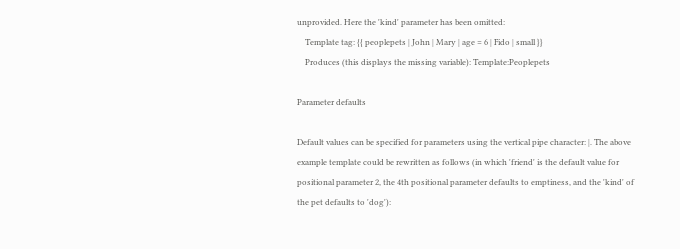unprovided. Here the 'kind' parameter has been omitted:
    Template tag: {{ peoplepets | John | Mary | age = 6 | Fido | small }}
    Produces (this displays the missing variable): Template:Peoplepets

Parameter defaults

Default values can be specified for parameters using the vertical pipe character: |. The above example template could be rewritten as follows (in which 'friend' is the default value for positional parameter 2, the 4th positional parameter defaults to emptiness, and the 'kind' of the pet defaults to 'dog'):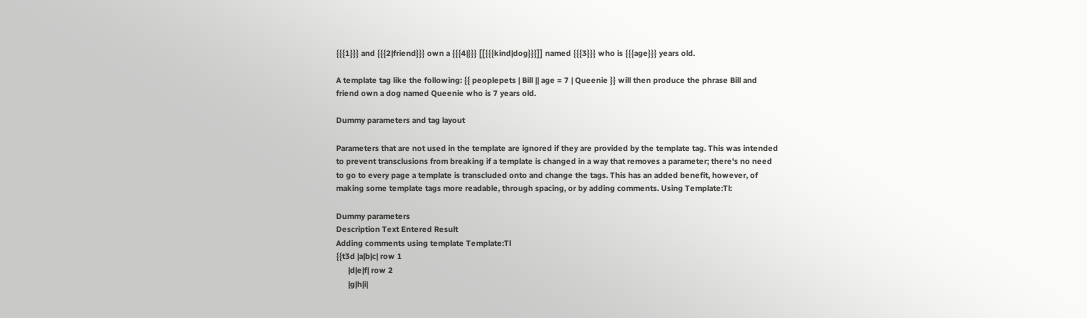{{{1}}} and {{{2|friend}}} own a {{{4|}}} [[{{{kind|dog}}}]] named {{{3}}} who is {{{age}}} years old.

A template tag like the following: {{ peoplepets | Bill || age = 7 | Queenie }} will then produce the phrase Bill and friend own a dog named Queenie who is 7 years old.

Dummy parameters and tag layout

Parameters that are not used in the template are ignored if they are provided by the template tag. This was intended to prevent transclusions from breaking if a template is changed in a way that removes a parameter; there's no need to go to every page a template is transcluded onto and change the tags. This has an added benefit, however, of making some template tags more readable, through spacing, or by adding comments. Using Template:Tl:

Dummy parameters
Description Text Entered Result
Adding comments using template Template:Tl
{{t3d |a|b|c| row 1
      |d|e|f| row 2
      |g|h|i|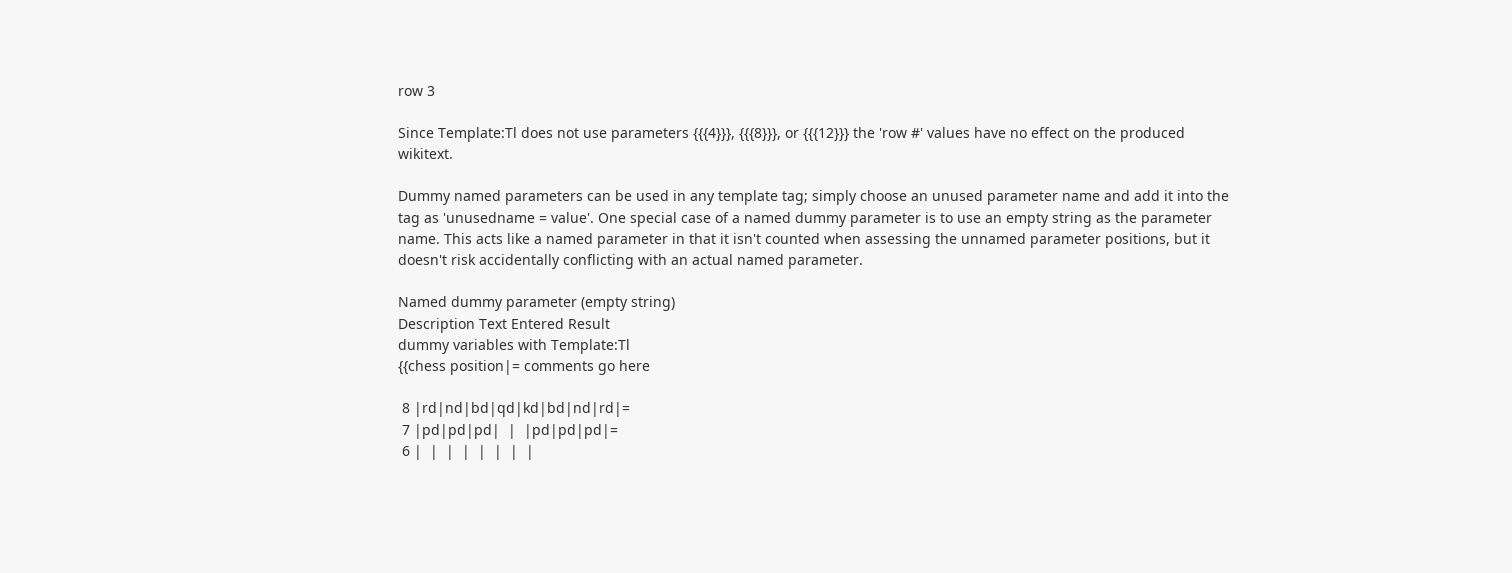row 3

Since Template:Tl does not use parameters {{{4}}}, {{{8}}}, or {{{12}}} the 'row #' values have no effect on the produced wikitext.

Dummy named parameters can be used in any template tag; simply choose an unused parameter name and add it into the tag as 'unusedname = value'. One special case of a named dummy parameter is to use an empty string as the parameter name. This acts like a named parameter in that it isn't counted when assessing the unnamed parameter positions, but it doesn't risk accidentally conflicting with an actual named parameter.

Named dummy parameter (empty string)
Description Text Entered Result
dummy variables with Template:Tl
{{chess position|= comments go here

 8 |rd|nd|bd|qd|kd|bd|nd|rd|=
 7 |pd|pd|pd|  |  |pd|pd|pd|=
 6 |  |  |  |  |  |  |  |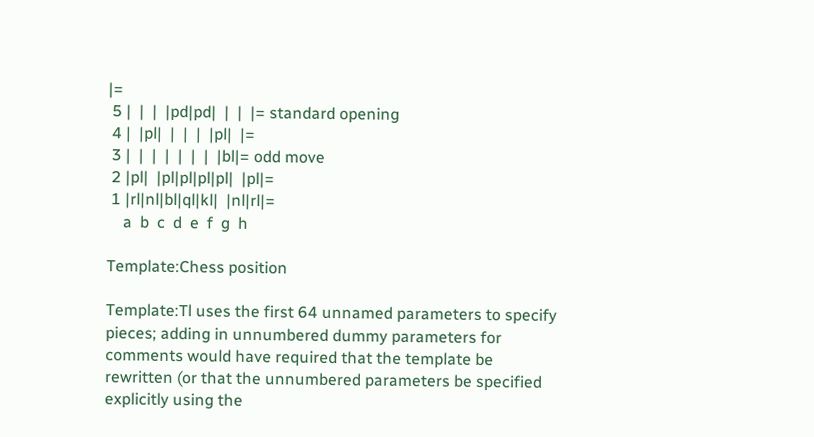|=
 5 |  |  |  |pd|pd|  |  |  |= standard opening
 4 |  |pl|  |  |  |  |pl|  |=
 3 |  |  |  |  |  |  |  |bl|= odd move
 2 |pl|  |pl|pl|pl|pl|  |pl|=
 1 |rl|nl|bl|ql|kl|  |nl|rl|=
    a  b  c  d  e  f  g  h

Template:Chess position

Template:Tl uses the first 64 unnamed parameters to specify pieces; adding in unnumbered dummy parameters for comments would have required that the template be rewritten (or that the unnumbered parameters be specified explicitly using the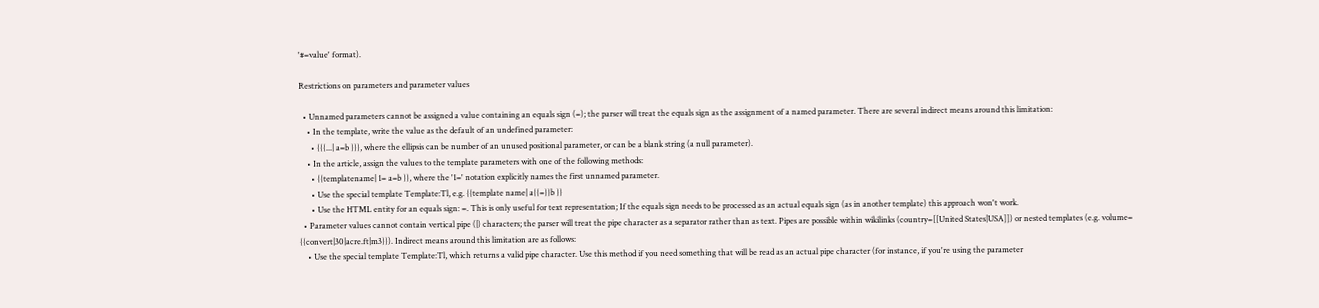'#=value' format).

Restrictions on parameters and parameter values

  • Unnamed parameters cannot be assigned a value containing an equals sign (=); the parser will treat the equals sign as the assignment of a named parameter. There are several indirect means around this limitation:
    • In the template, write the value as the default of an undefined parameter:
      • {{{...| a=b }}}, where the ellipsis can be number of an unused positional parameter, or can be a blank string (a null parameter).
    • In the article, assign the values to the template parameters with one of the following methods:
      • {{templatename| 1= a=b }}, where the '1=' notation explicitly names the first unnamed parameter.
      • Use the special template Template:Tl, e.g. {{template name| a{{=}}b }}
      • Use the HTML entity for an equals sign: =. This is only useful for text representation; If the equals sign needs to be processed as an actual equals sign (as in another template) this approach won't work.
  • Parameter values cannot contain vertical pipe (|) characters; the parser will treat the pipe character as a separator rather than as text. Pipes are possible within wikilinks (country=[[United States|USA]]) or nested templates (e.g. volume= {{convert|30|acre.ft|m3}}). Indirect means around this limitation are as follows:
    • Use the special template Template:Tl, which returns a valid pipe character. Use this method if you need something that will be read as an actual pipe character (for instance, if you're using the parameter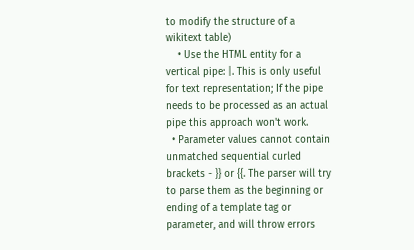to modify the structure of a wikitext table)
    • Use the HTML entity for a vertical pipe: |. This is only useful for text representation; If the pipe needs to be processed as an actual pipe this approach won't work.
  • Parameter values cannot contain unmatched sequential curled brackets - }} or {{. The parser will try to parse them as the beginning or ending of a template tag or parameter, and will throw errors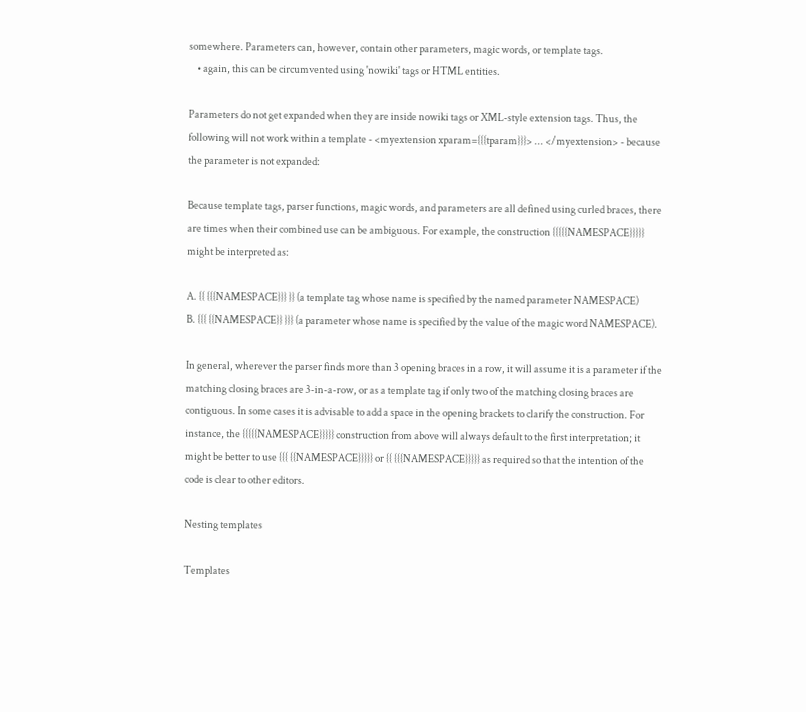somewhere. Parameters can, however, contain other parameters, magic words, or template tags.
    • again, this can be circumvented using 'nowiki' tags or HTML entities.

Parameters do not get expanded when they are inside nowiki tags or XML-style extension tags. Thus, the following will not work within a template - <myextension xparam={{{tparam}}}> ... </myextension> - because the parameter is not expanded:

Because template tags, parser functions, magic words, and parameters are all defined using curled braces, there are times when their combined use can be ambiguous. For example, the construction {{{{{NAMESPACE}}}}} might be interpreted as:

A. {{ {{{NAMESPACE}}} }} (a template tag whose name is specified by the named parameter NAMESPACE)
B. {{{ {{NAMESPACE}} }}} (a parameter whose name is specified by the value of the magic word NAMESPACE).

In general, wherever the parser finds more than 3 opening braces in a row, it will assume it is a parameter if the matching closing braces are 3-in-a-row, or as a template tag if only two of the matching closing braces are contiguous. In some cases it is advisable to add a space in the opening brackets to clarify the construction. For instance, the {{{{{NAMESPACE}}}}} construction from above will always default to the first interpretation; it might be better to use {{{ {{NAMESPACE}}}}} or {{ {{{NAMESPACE}}}}} as required so that the intention of the code is clear to other editors.

Nesting templates

Templates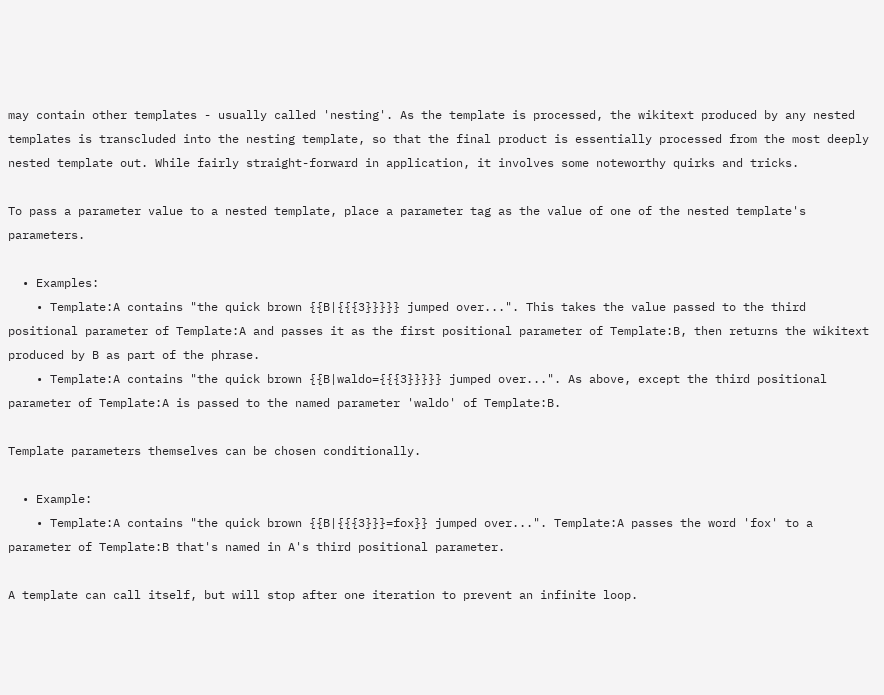may contain other templates - usually called 'nesting'. As the template is processed, the wikitext produced by any nested templates is transcluded into the nesting template, so that the final product is essentially processed from the most deeply nested template out. While fairly straight-forward in application, it involves some noteworthy quirks and tricks.

To pass a parameter value to a nested template, place a parameter tag as the value of one of the nested template's parameters.

  • Examples:
    • Template:A contains "the quick brown {{B|{{{3}}}}} jumped over...". This takes the value passed to the third positional parameter of Template:A and passes it as the first positional parameter of Template:B, then returns the wikitext produced by B as part of the phrase.
    • Template:A contains "the quick brown {{B|waldo={{{3}}}}} jumped over...". As above, except the third positional parameter of Template:A is passed to the named parameter 'waldo' of Template:B.

Template parameters themselves can be chosen conditionally.

  • Example:
    • Template:A contains "the quick brown {{B|{{{3}}}=fox}} jumped over...". Template:A passes the word 'fox' to a parameter of Template:B that's named in A's third positional parameter.

A template can call itself, but will stop after one iteration to prevent an infinite loop.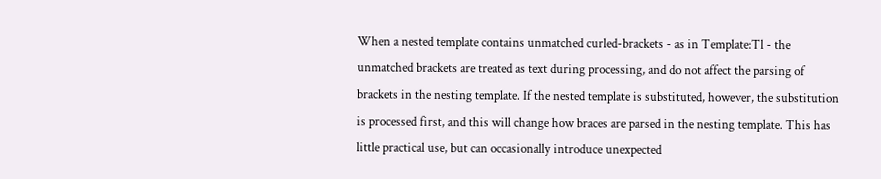When a nested template contains unmatched curled-brackets - as in Template:Tl - the unmatched brackets are treated as text during processing, and do not affect the parsing of brackets in the nesting template. If the nested template is substituted, however, the substitution is processed first, and this will change how braces are parsed in the nesting template. This has little practical use, but can occasionally introduce unexpected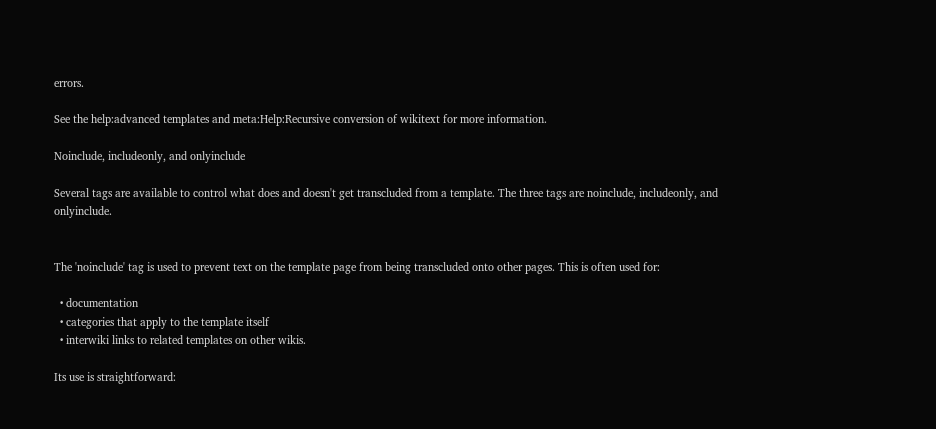errors.

See the help:advanced templates and meta:Help:Recursive conversion of wikitext for more information.

Noinclude, includeonly, and onlyinclude

Several tags are available to control what does and doesn't get transcluded from a template. The three tags are noinclude, includeonly, and onlyinclude.


The 'noinclude' tag is used to prevent text on the template page from being transcluded onto other pages. This is often used for:

  • documentation
  • categories that apply to the template itself
  • interwiki links to related templates on other wikis.

Its use is straightforward: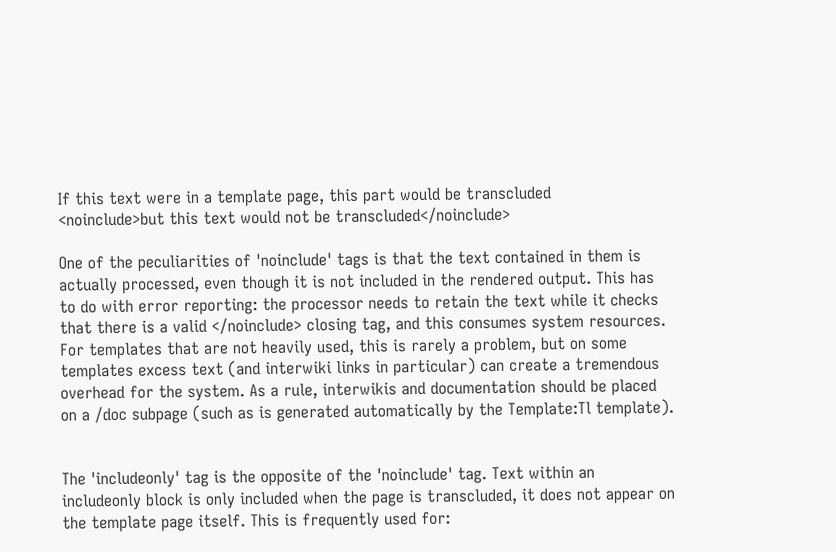If this text were in a template page, this part would be transcluded
<noinclude>but this text would not be transcluded</noinclude>

One of the peculiarities of 'noinclude' tags is that the text contained in them is actually processed, even though it is not included in the rendered output. This has to do with error reporting: the processor needs to retain the text while it checks that there is a valid </noinclude> closing tag, and this consumes system resources. For templates that are not heavily used, this is rarely a problem, but on some templates excess text (and interwiki links in particular) can create a tremendous overhead for the system. As a rule, interwikis and documentation should be placed on a /doc subpage (such as is generated automatically by the Template:Tl template).


The 'includeonly' tag is the opposite of the 'noinclude' tag. Text within an includeonly block is only included when the page is transcluded, it does not appear on the template page itself. This is frequently used for: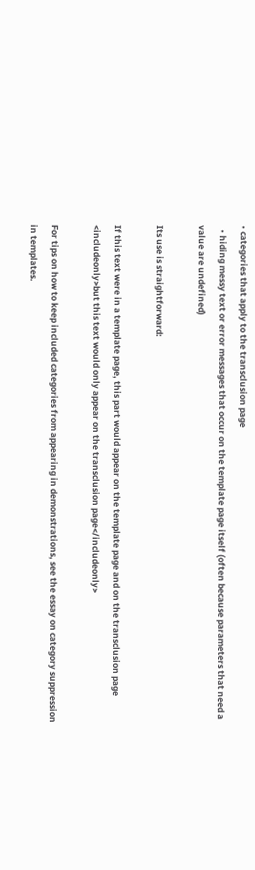• categories that apply to the transclusion page
  • hiding messy text or error messages that occur on the template page itself (often because parameters that need a value are undefined)

Its use is straightforward:

If this text were in a template page, this part would appear on the template page and on the transclusion page
<includeonly>but this text would only appear on the transclusion page</includeonly>

For tips on how to keep included categories from appearing in demonstrations, see the essay on category suppression in templates.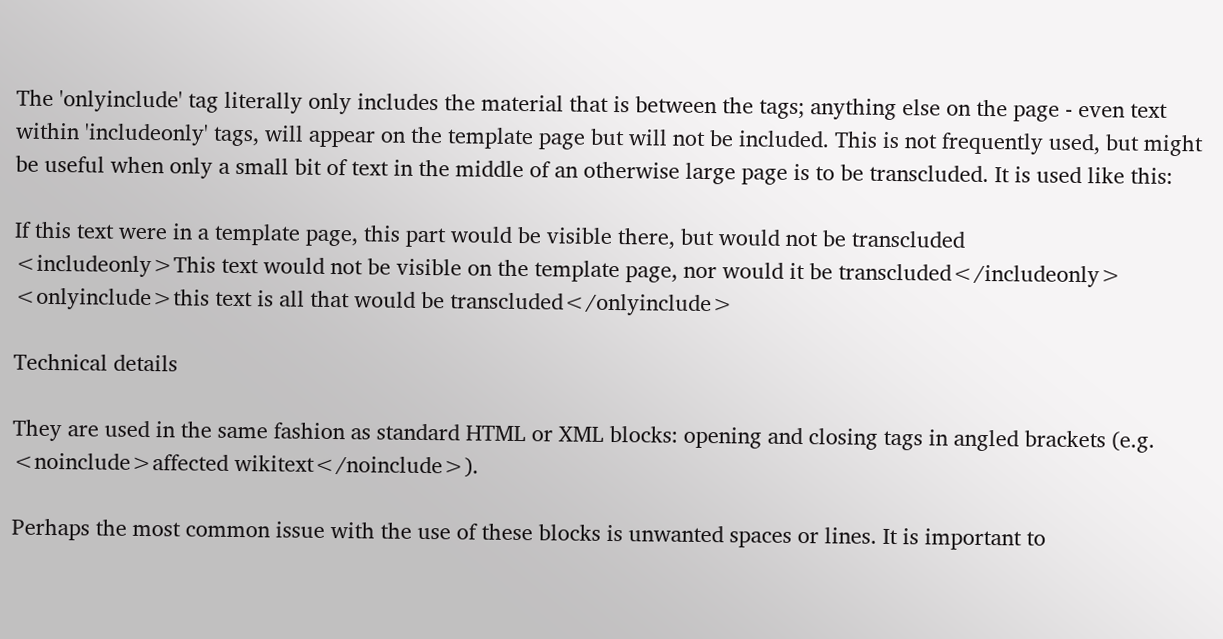The 'onlyinclude' tag literally only includes the material that is between the tags; anything else on the page - even text within 'includeonly' tags, will appear on the template page but will not be included. This is not frequently used, but might be useful when only a small bit of text in the middle of an otherwise large page is to be transcluded. It is used like this:

If this text were in a template page, this part would be visible there, but would not be transcluded
<includeonly>This text would not be visible on the template page, nor would it be transcluded</includeonly>
<onlyinclude>this text is all that would be transcluded</onlyinclude>

Technical details

They are used in the same fashion as standard HTML or XML blocks: opening and closing tags in angled brackets (e.g. <noinclude>affected wikitext</noinclude>).

Perhaps the most common issue with the use of these blocks is unwanted spaces or lines. It is important to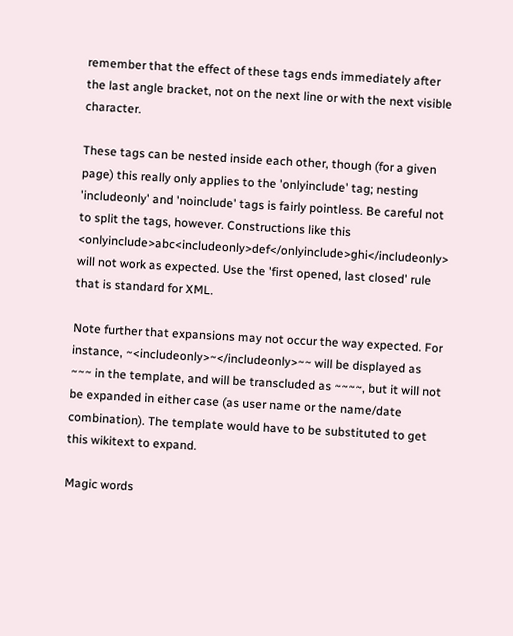remember that the effect of these tags ends immediately after the last angle bracket, not on the next line or with the next visible character.

These tags can be nested inside each other, though (for a given page) this really only applies to the 'onlyinclude' tag; nesting 'includeonly' and 'noinclude' tags is fairly pointless. Be careful not to split the tags, however. Constructions like this <onlyinclude>abc<includeonly>def</onlyinclude>ghi</includeonly> will not work as expected. Use the 'first opened, last closed' rule that is standard for XML.

Note further that expansions may not occur the way expected. For instance, ~<includeonly>~</includeonly>~~ will be displayed as ~~~ in the template, and will be transcluded as ~~~~, but it will not be expanded in either case (as user name or the name/date combination). The template would have to be substituted to get this wikitext to expand.

Magic words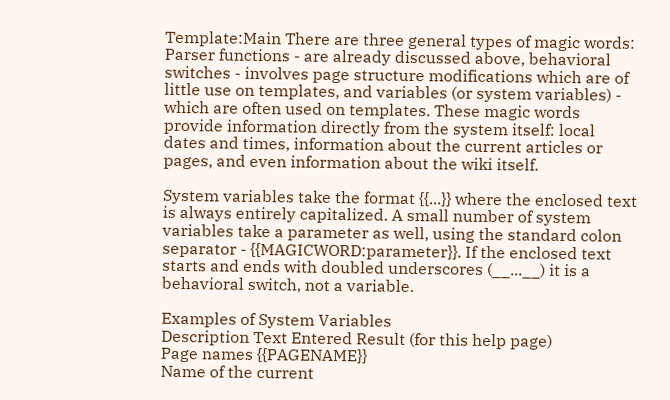Template:Main There are three general types of magic words: Parser functions - are already discussed above, behavioral switches - involves page structure modifications which are of little use on templates, and variables (or system variables) - which are often used on templates. These magic words provide information directly from the system itself: local dates and times, information about the current articles or pages, and even information about the wiki itself.

System variables take the format {{...}} where the enclosed text is always entirely capitalized. A small number of system variables take a parameter as well, using the standard colon separator - {{MAGICWORD:parameter}}. If the enclosed text starts and ends with doubled underscores (__...__) it is a behavioral switch, not a variable.

Examples of System Variables
Description Text Entered Result (for this help page)
Page names {{PAGENAME}}
Name of the current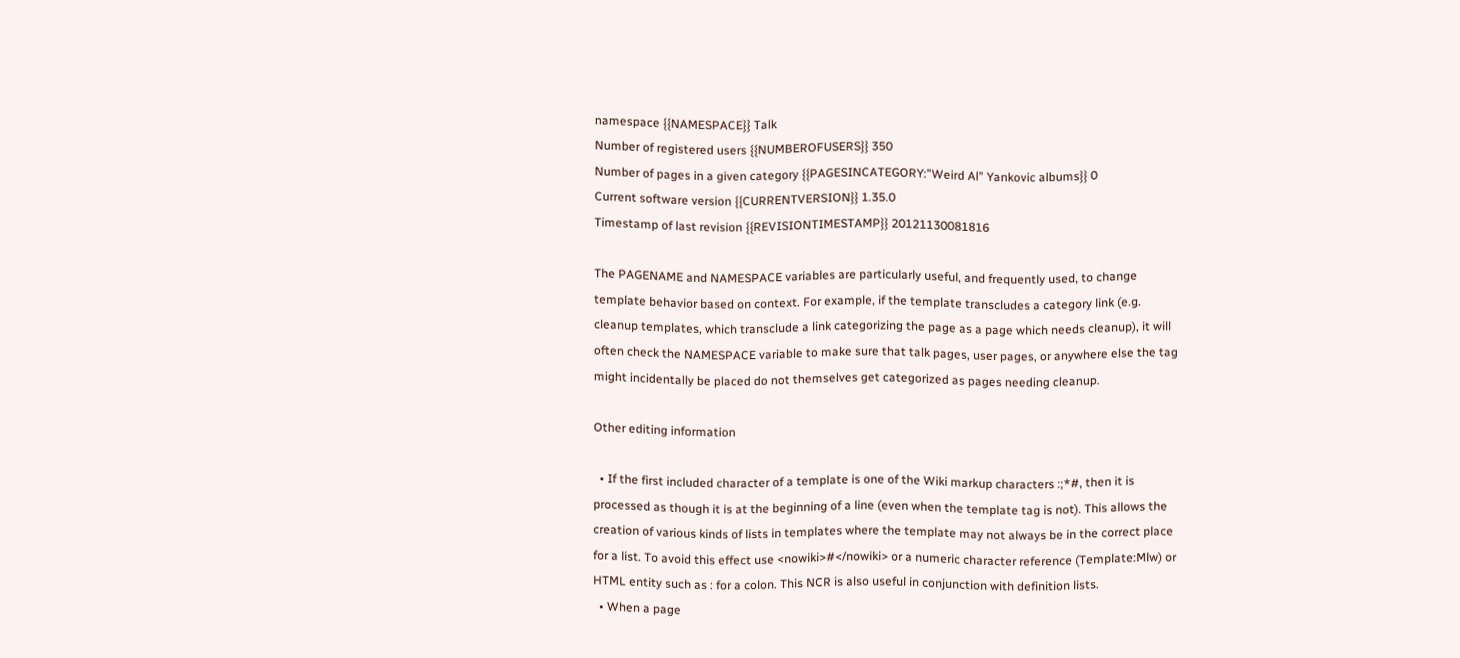namespace {{NAMESPACE}} Talk
Number of registered users {{NUMBEROFUSERS}} 350
Number of pages in a given category {{PAGESINCATEGORY:"Weird Al" Yankovic albums}} 0
Current software version {{CURRENTVERSION}} 1.35.0
Timestamp of last revision {{REVISIONTIMESTAMP}} 20121130081816

The PAGENAME and NAMESPACE variables are particularly useful, and frequently used, to change template behavior based on context. For example, if the template transcludes a category link (e.g. cleanup templates, which transclude a link categorizing the page as a page which needs cleanup), it will often check the NAMESPACE variable to make sure that talk pages, user pages, or anywhere else the tag might incidentally be placed do not themselves get categorized as pages needing cleanup.

Other editing information

  • If the first included character of a template is one of the Wiki markup characters :;*#, then it is processed as though it is at the beginning of a line (even when the template tag is not). This allows the creation of various kinds of lists in templates where the template may not always be in the correct place for a list. To avoid this effect use <nowiki>#</nowiki> or a numeric character reference (Template:Mlw) or HTML entity such as : for a colon. This NCR is also useful in conjunction with definition lists.
  • When a page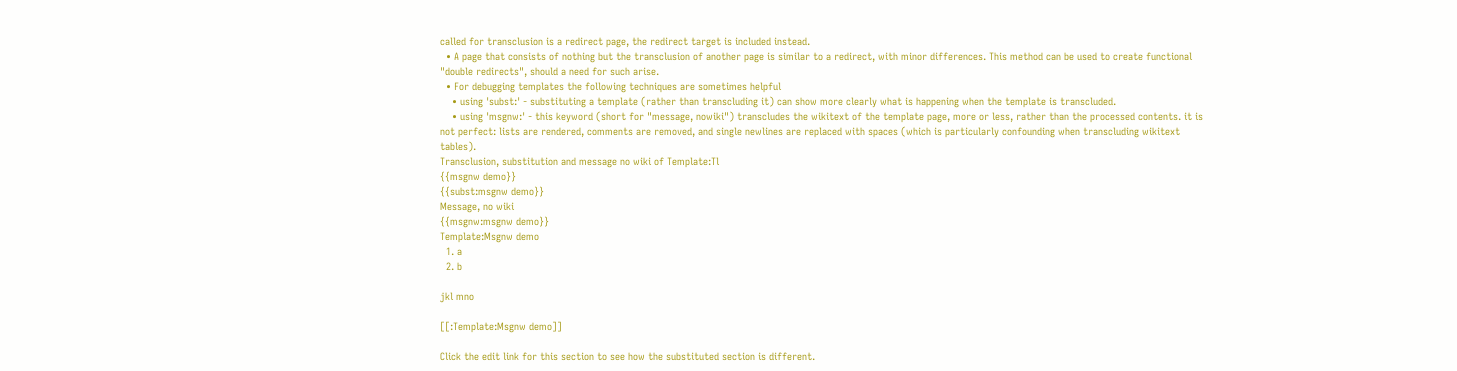called for transclusion is a redirect page, the redirect target is included instead.
  • A page that consists of nothing but the transclusion of another page is similar to a redirect, with minor differences. This method can be used to create functional "double redirects", should a need for such arise.
  • For debugging templates the following techniques are sometimes helpful
    • using 'subst:' - substituting a template (rather than transcluding it) can show more clearly what is happening when the template is transcluded.
    • using 'msgnw:' - this keyword (short for "message, nowiki") transcludes the wikitext of the template page, more or less, rather than the processed contents. it is not perfect: lists are rendered, comments are removed, and single newlines are replaced with spaces (which is particularly confounding when transcluding wikitext tables).
Transclusion, substitution and message no wiki of Template:Tl
{{msgnw demo}}
{{subst:msgnw demo}}
Message, no wiki
{{msgnw:msgnw demo}}
Template:Msgnw demo
  1. a
  2. b

jkl mno

[[:Template:Msgnw demo]]

Click the edit link for this section to see how the substituted section is different.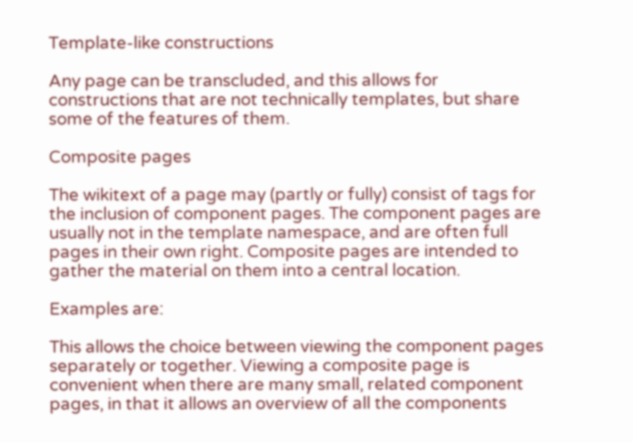Template-like constructions

Any page can be transcluded, and this allows for constructions that are not technically templates, but share some of the features of them.

Composite pages

The wikitext of a page may (partly or fully) consist of tags for the inclusion of component pages. The component pages are usually not in the template namespace, and are often full pages in their own right. Composite pages are intended to gather the material on them into a central location.

Examples are:

This allows the choice between viewing the component pages separately or together. Viewing a composite page is convenient when there are many small, related component pages, in that it allows an overview of all the components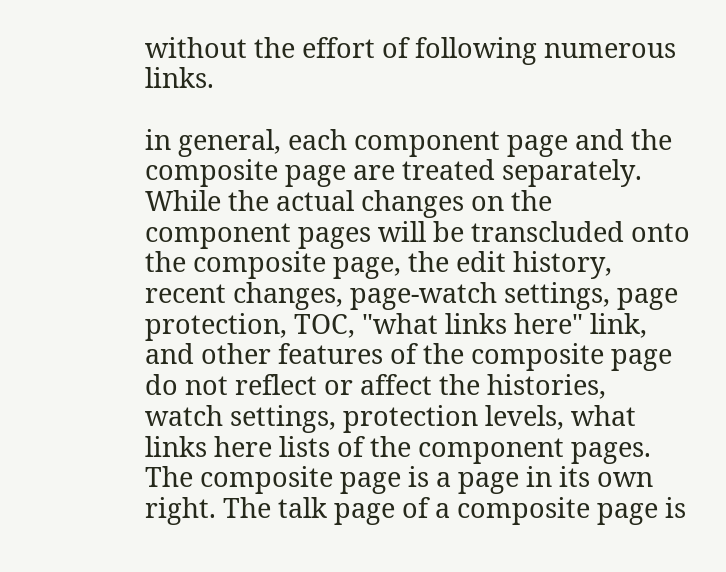without the effort of following numerous links.

in general, each component page and the composite page are treated separately. While the actual changes on the component pages will be transcluded onto the composite page, the edit history, recent changes, page-watch settings, page protection, TOC, "what links here" link, and other features of the composite page do not reflect or affect the histories, watch settings, protection levels, what links here lists of the component pages. The composite page is a page in its own right. The talk page of a composite page is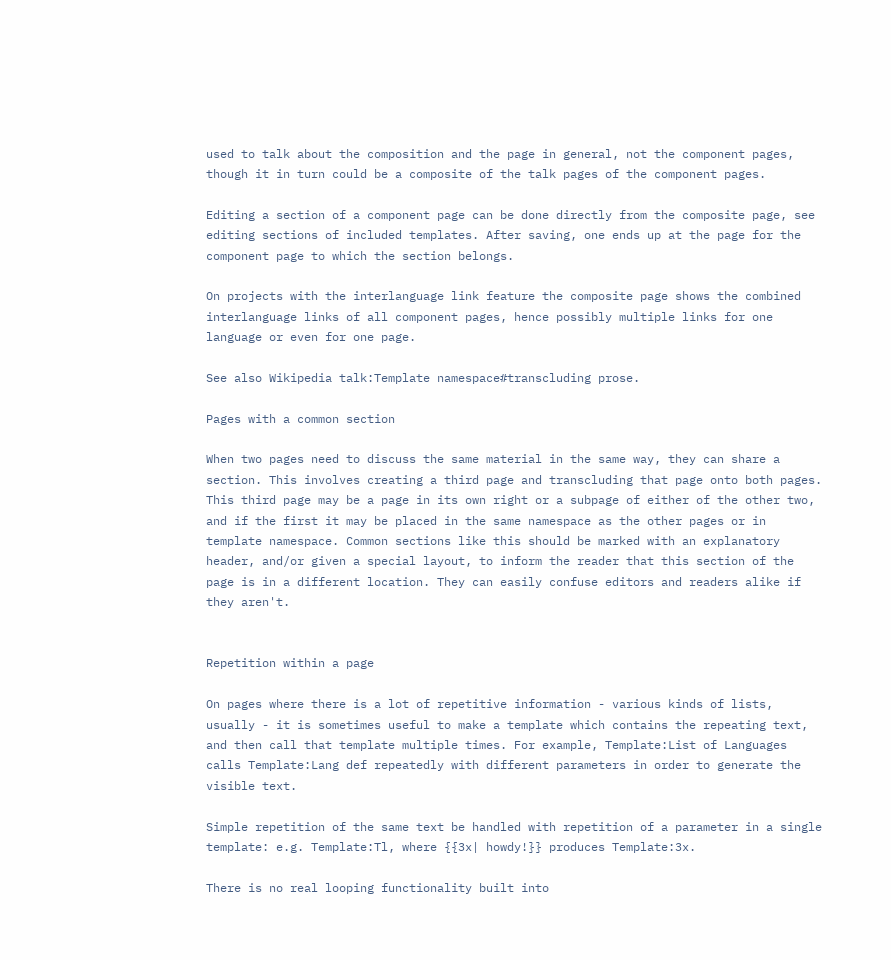used to talk about the composition and the page in general, not the component pages, though it in turn could be a composite of the talk pages of the component pages.

Editing a section of a component page can be done directly from the composite page, see editing sections of included templates. After saving, one ends up at the page for the component page to which the section belongs.

On projects with the interlanguage link feature the composite page shows the combined interlanguage links of all component pages, hence possibly multiple links for one language or even for one page.

See also Wikipedia talk:Template namespace#transcluding prose.

Pages with a common section

When two pages need to discuss the same material in the same way, they can share a section. This involves creating a third page and transcluding that page onto both pages. This third page may be a page in its own right or a subpage of either of the other two, and if the first it may be placed in the same namespace as the other pages or in template namespace. Common sections like this should be marked with an explanatory header, and/or given a special layout, to inform the reader that this section of the page is in a different location. They can easily confuse editors and readers alike if they aren't.


Repetition within a page

On pages where there is a lot of repetitive information - various kinds of lists, usually - it is sometimes useful to make a template which contains the repeating text, and then call that template multiple times. For example, Template:List of Languages calls Template:Lang def repeatedly with different parameters in order to generate the visible text.

Simple repetition of the same text be handled with repetition of a parameter in a single template: e.g. Template:Tl, where {{3x| howdy!}} produces Template:3x.

There is no real looping functionality built into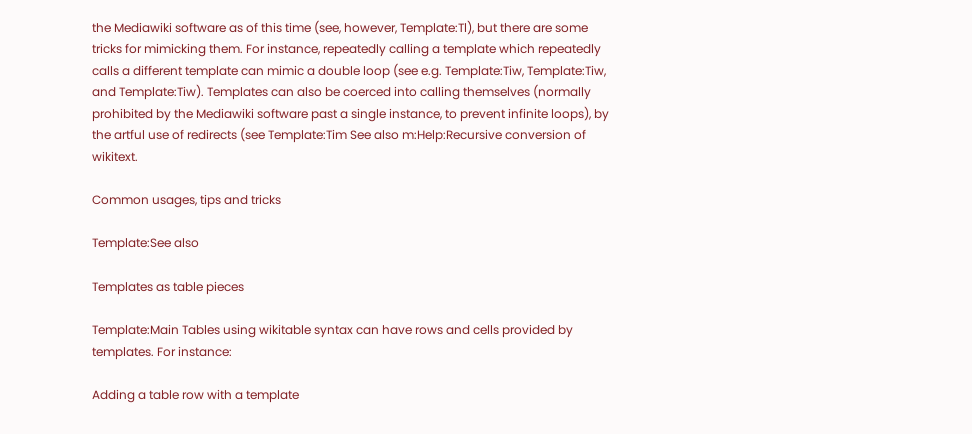the Mediawiki software as of this time (see, however, Template:Tl), but there are some tricks for mimicking them. For instance, repeatedly calling a template which repeatedly calls a different template can mimic a double loop (see e.g. Template:Tiw, Template:Tiw, and Template:Tiw). Templates can also be coerced into calling themselves (normally prohibited by the Mediawiki software past a single instance, to prevent infinite loops), by the artful use of redirects (see Template:Tim See also m:Help:Recursive conversion of wikitext.

Common usages, tips and tricks

Template:See also

Templates as table pieces

Template:Main Tables using wikitable syntax can have rows and cells provided by templates. For instance:

Adding a table row with a template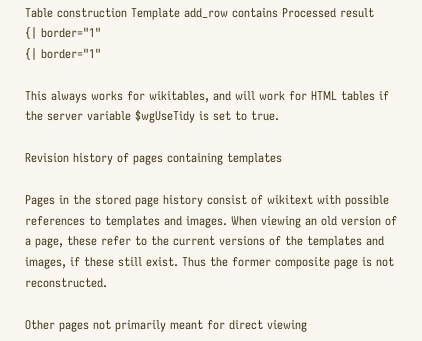Table construction Template add_row contains Processed result
{| border="1"
{| border="1"

This always works for wikitables, and will work for HTML tables if the server variable $wgUseTidy is set to true.

Revision history of pages containing templates

Pages in the stored page history consist of wikitext with possible references to templates and images. When viewing an old version of a page, these refer to the current versions of the templates and images, if these still exist. Thus the former composite page is not reconstructed.

Other pages not primarily meant for direct viewing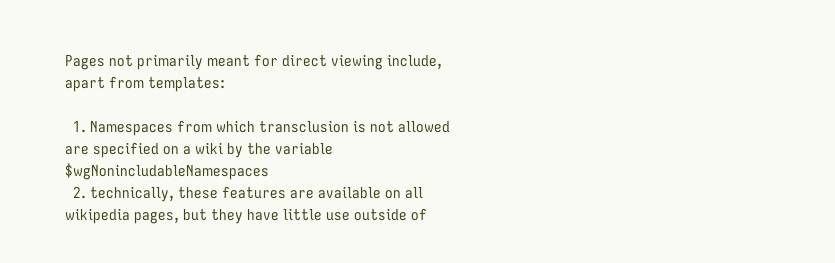Pages not primarily meant for direct viewing include, apart from templates:

  1. Namespaces from which transclusion is not allowed are specified on a wiki by the variable $wgNonincludableNamespaces
  2. technically, these features are available on all wikipedia pages, but they have little use outside of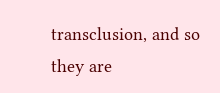transclusion, and so they are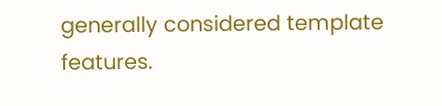generally considered template features.